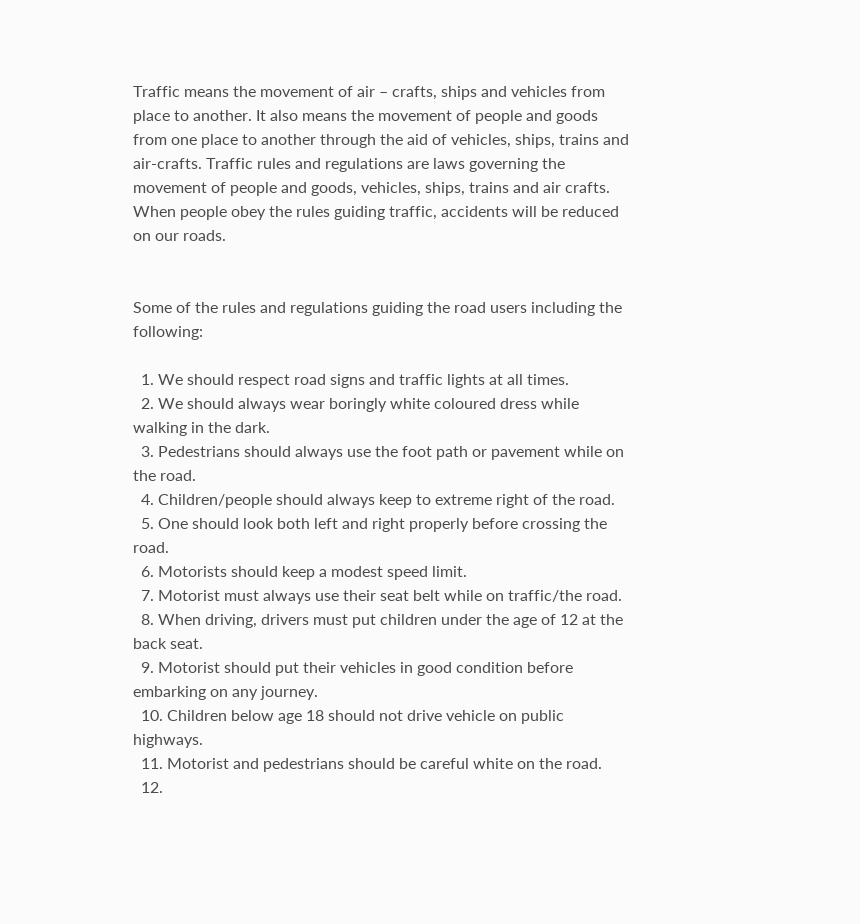Traffic means the movement of air – crafts, ships and vehicles from place to another. It also means the movement of people and goods from one place to another through the aid of vehicles, ships, trains and air-crafts. Traffic rules and regulations are laws governing the movement of people and goods, vehicles, ships, trains and air crafts. When people obey the rules guiding traffic, accidents will be reduced on our roads.


Some of the rules and regulations guiding the road users including the following:

  1. We should respect road signs and traffic lights at all times.
  2. We should always wear boringly white coloured dress while walking in the dark.
  3. Pedestrians should always use the foot path or pavement while on the road.
  4. Children/people should always keep to extreme right of the road.
  5. One should look both left and right properly before crossing the road.
  6. Motorists should keep a modest speed limit.
  7. Motorist must always use their seat belt while on traffic/the road.
  8. When driving, drivers must put children under the age of 12 at the back seat.
  9. Motorist should put their vehicles in good condition before embarking on any journey.
  10. Children below age 18 should not drive vehicle on public highways.
  11. Motorist and pedestrians should be careful white on the road.
  12.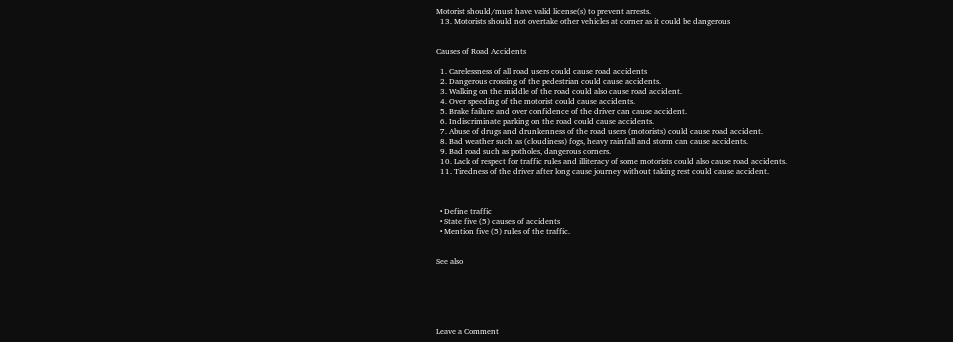Motorist should/must have valid license(s) to prevent arrests.
  13. Motorists should not overtake other vehicles at corner as it could be dangerous


Causes of Road Accidents

  1. Carelessness of all road users could cause road accidents
  2. Dangerous crossing of the pedestrian could cause accidents.
  3. Walking on the middle of the road could also cause road accident.
  4. Over speeding of the motorist could cause accidents.
  5. Brake failure and over confidence of the driver can cause accident.
  6. Indiscriminate parking on the road could cause accidents.
  7. Abuse of drugs and drunkenness of the road users (motorists) could cause road accident.
  8. Bad weather such as (cloudiness) fogs, heavy rainfall and storm can cause accidents.
  9. Bad road such as potholes, dangerous corners.
  10. Lack of respect for traffic rules and illiteracy of some motorists could also cause road accidents.
  11. Tiredness of the driver after long cause journey without taking rest could cause accident.



  • Define traffic
  • State five (5) causes of accidents
  • Mention five (5) rules of the traffic.


See also






Leave a Comment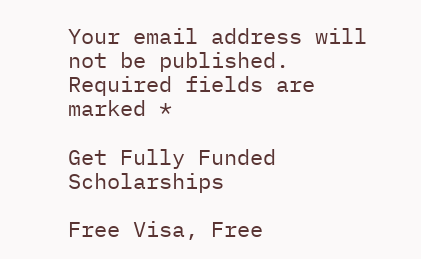Your email address will not be published. Required fields are marked *

Get Fully Funded Scholarships

Free Visa, Free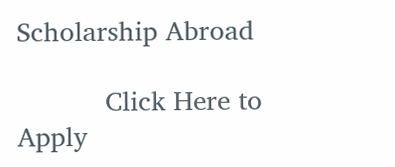Scholarship Abroad

           Click Here to Apply